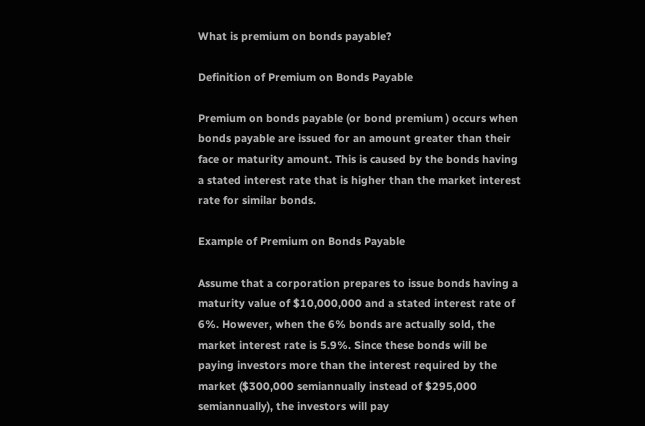What is premium on bonds payable?

Definition of Premium on Bonds Payable

Premium on bonds payable (or bond premium ) occurs when bonds payable are issued for an amount greater than their face or maturity amount. This is caused by the bonds having a stated interest rate that is higher than the market interest rate for similar bonds.

Example of Premium on Bonds Payable

Assume that a corporation prepares to issue bonds having a maturity value of $10,000,000 and a stated interest rate of 6%. However, when the 6% bonds are actually sold, the market interest rate is 5.9%. Since these bonds will be paying investors more than the interest required by the market ($300,000 semiannually instead of $295,000 semiannually), the investors will pay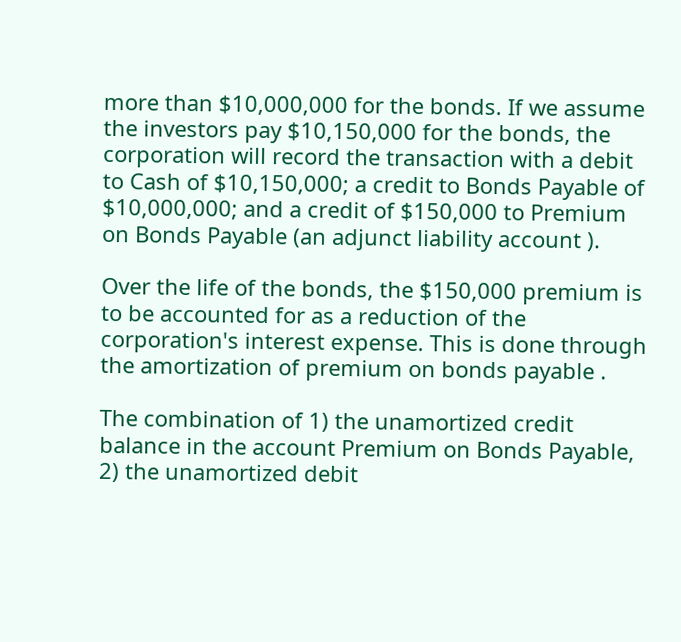more than $10,000,000 for the bonds. If we assume the investors pay $10,150,000 for the bonds, the corporation will record the transaction with a debit to Cash of $10,150,000; a credit to Bonds Payable of $10,000,000; and a credit of $150,000 to Premium on Bonds Payable (an adjunct liability account ).

Over the life of the bonds, the $150,000 premium is to be accounted for as a reduction of the corporation's interest expense. This is done through the amortization of premium on bonds payable .

The combination of 1) the unamortized credit balance in the account Premium on Bonds Payable, 2) the unamortized debit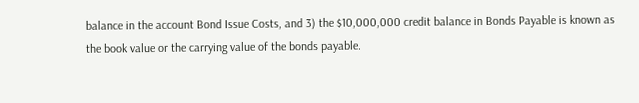balance in the account Bond Issue Costs, and 3) the $10,000,000 credit balance in Bonds Payable is known as the book value or the carrying value of the bonds payable.